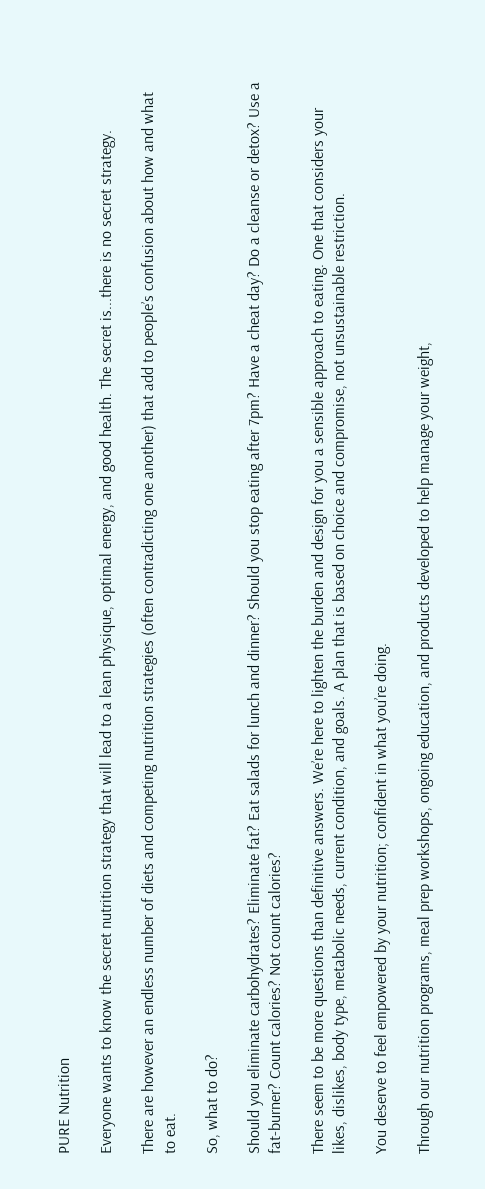PURE Nutrition

Everyone wants to know the secret nutrition strategy that will lead to a lean physique, optimal energy, and good health. The secret is...there is no secret strategy.

There are however an endless number of diets and competing nutrition strategies (often contradicting one another) that add to people’s confusion about how and what to eat.

So, what to do?

Should you eliminate carbohydrates? Eliminate fat? Eat salads for lunch and dinner? Should you stop eating after 7pm? Have a cheat day? Do a cleanse or detox? Use a fat-burner? Count calories? Not count calories?

There seem to be more questions than definitive answers. We’re here to lighten the burden and design for you a sensible approach to eating. One that considers your likes, dislikes, body type, metabolic needs, current condition, and goals. A plan that is based on choice and compromise, not unsustainable restriction.

You deserve to feel empowered by your nutrition; confident in what you’re doing.

Through our nutrition programs, meal prep workshops, ongoing education, and products developed to help manage your weight,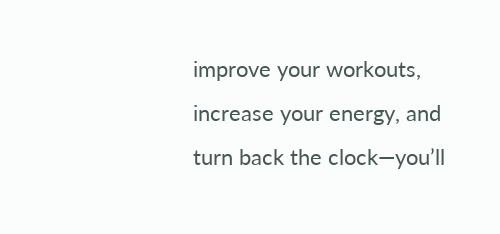improve your workouts, increase your energy, and turn back the clock—you’ll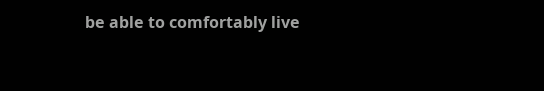be able to comfortably live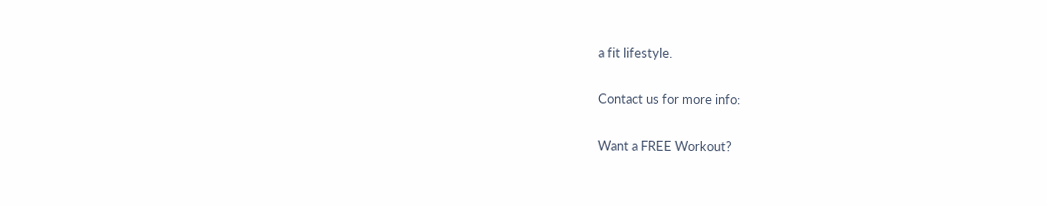a fit lifestyle.

Contact us for more info:

Want a FREE Workout?